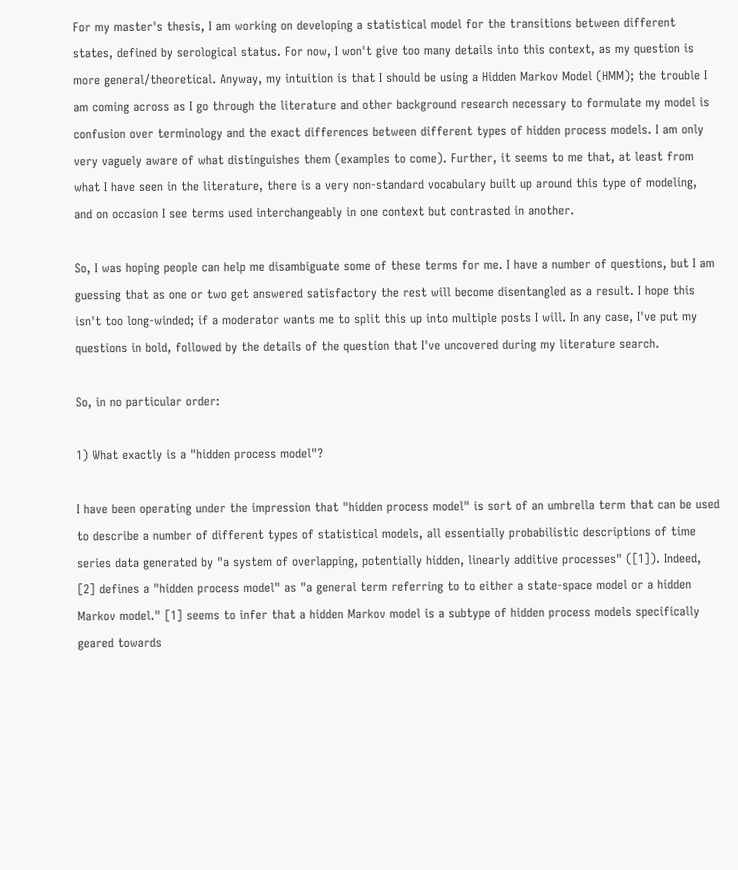For my master's thesis, I am working on developing a statistical model for the transitions between different states, defined by serological status. For now, I won't give too many details into this context, as my question is more general/theoretical. Anyway, my intuition is that I should be using a Hidden Markov Model (HMM); the trouble I am coming across as I go through the literature and other background research necessary to formulate my model is confusion over terminology and the exact differences between different types of hidden process models. I am only very vaguely aware of what distinguishes them (examples to come). Further, it seems to me that, at least from what I have seen in the literature, there is a very non-standard vocabulary built up around this type of modeling, and on occasion I see terms used interchangeably in one context but contrasted in another.

So, I was hoping people can help me disambiguate some of these terms for me. I have a number of questions, but I am guessing that as one or two get answered satisfactory the rest will become disentangled as a result. I hope this isn't too long-winded; if a moderator wants me to split this up into multiple posts I will. In any case, I've put my questions in bold, followed by the details of the question that I've uncovered during my literature search.

So, in no particular order:

1) What exactly is a "hidden process model"?

I have been operating under the impression that "hidden process model" is sort of an umbrella term that can be used to describe a number of different types of statistical models, all essentially probabilistic descriptions of time series data generated by "a system of overlapping, potentially hidden, linearly additive processes" ([1]). Indeed, [2] defines a "hidden process model" as "a general term referring to to either a state-space model or a hidden Markov model." [1] seems to infer that a hidden Markov model is a subtype of hidden process models specifically geared towards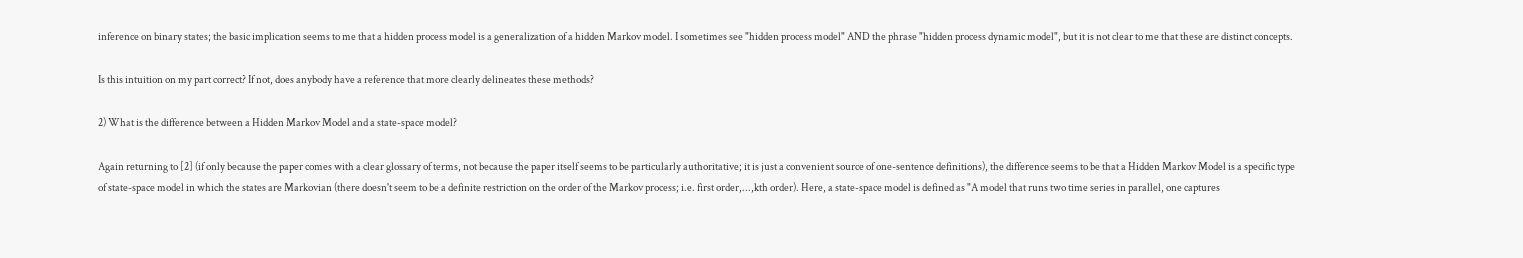inference on binary states; the basic implication seems to me that a hidden process model is a generalization of a hidden Markov model. I sometimes see "hidden process model" AND the phrase "hidden process dynamic model", but it is not clear to me that these are distinct concepts.

Is this intuition on my part correct? If not, does anybody have a reference that more clearly delineates these methods?

2) What is the difference between a Hidden Markov Model and a state-space model?

Again returning to [2] (if only because the paper comes with a clear glossary of terms, not because the paper itself seems to be particularly authoritative; it is just a convenient source of one-sentence definitions), the difference seems to be that a Hidden Markov Model is a specific type of state-space model in which the states are Markovian (there doesn't seem to be a definite restriction on the order of the Markov process; i.e. first order,...,kth order). Here, a state-space model is defined as "A model that runs two time series in parallel, one captures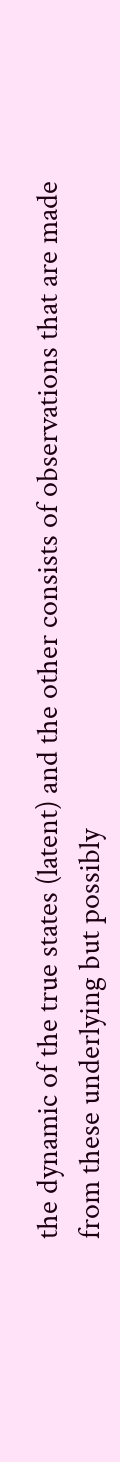the dynamic of the true states (latent) and the other consists of observations that are made from these underlying but possibly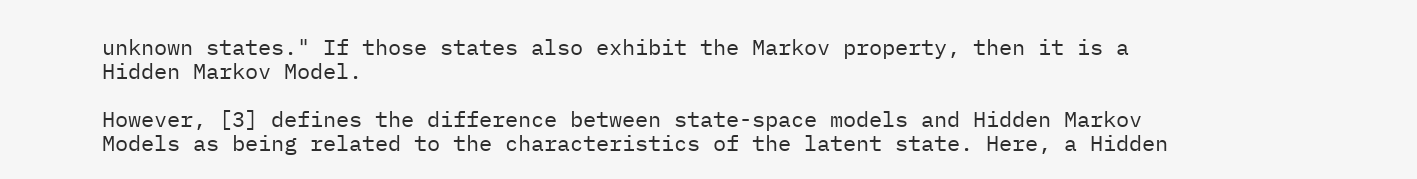unknown states." If those states also exhibit the Markov property, then it is a Hidden Markov Model.

However, [3] defines the difference between state-space models and Hidden Markov Models as being related to the characteristics of the latent state. Here, a Hidden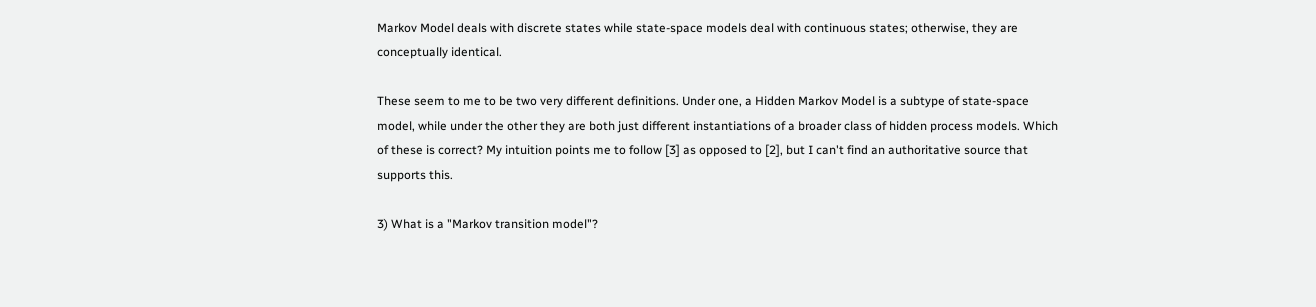Markov Model deals with discrete states while state-space models deal with continuous states; otherwise, they are conceptually identical.

These seem to me to be two very different definitions. Under one, a Hidden Markov Model is a subtype of state-space model, while under the other they are both just different instantiations of a broader class of hidden process models. Which of these is correct? My intuition points me to follow [3] as opposed to [2], but I can't find an authoritative source that supports this.

3) What is a "Markov transition model"?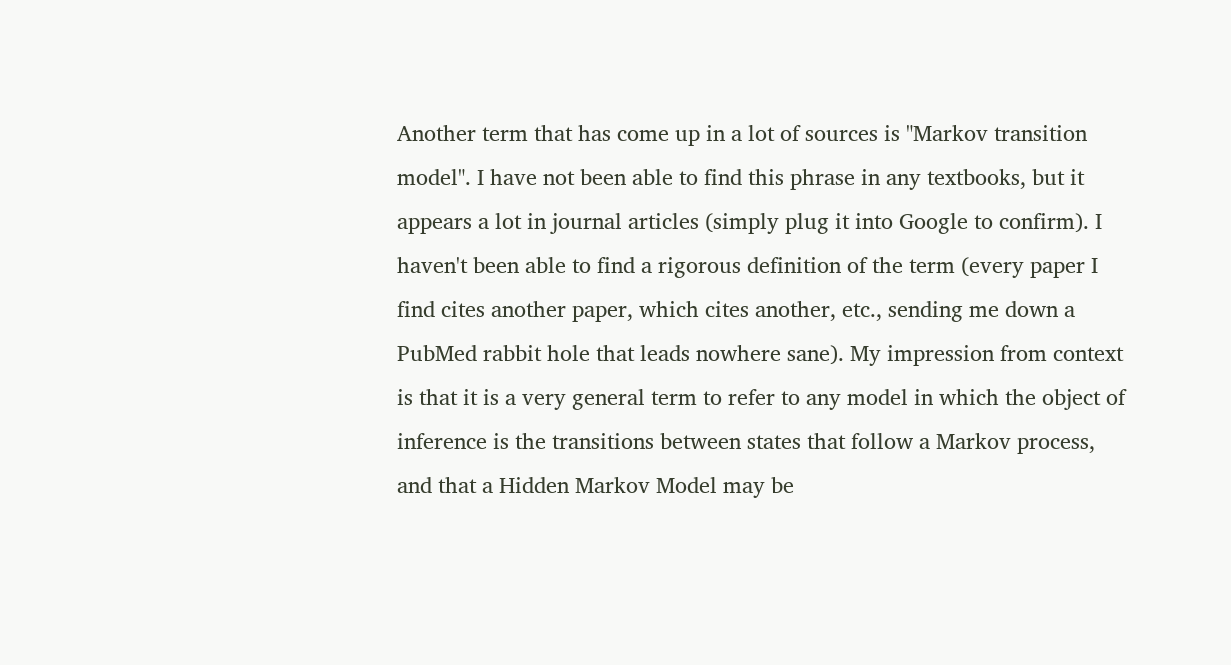Another term that has come up in a lot of sources is "Markov transition model". I have not been able to find this phrase in any textbooks, but it appears a lot in journal articles (simply plug it into Google to confirm). I haven't been able to find a rigorous definition of the term (every paper I find cites another paper, which cites another, etc., sending me down a PubMed rabbit hole that leads nowhere sane). My impression from context is that it is a very general term to refer to any model in which the object of inference is the transitions between states that follow a Markov process, and that a Hidden Markov Model may be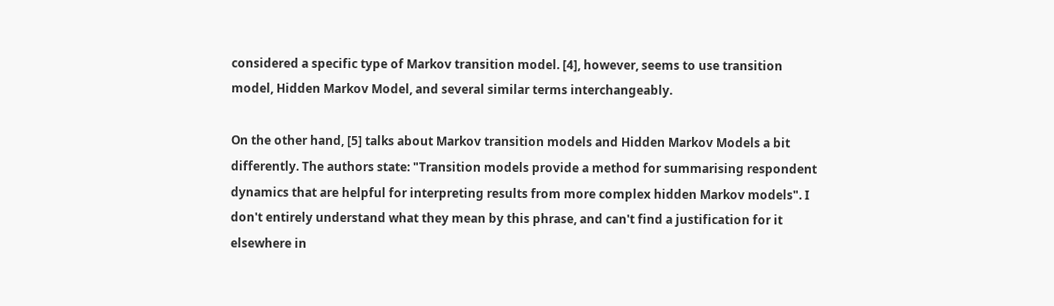considered a specific type of Markov transition model. [4], however, seems to use transition model, Hidden Markov Model, and several similar terms interchangeably.

On the other hand, [5] talks about Markov transition models and Hidden Markov Models a bit differently. The authors state: "Transition models provide a method for summarising respondent dynamics that are helpful for interpreting results from more complex hidden Markov models". I don't entirely understand what they mean by this phrase, and can't find a justification for it elsewhere in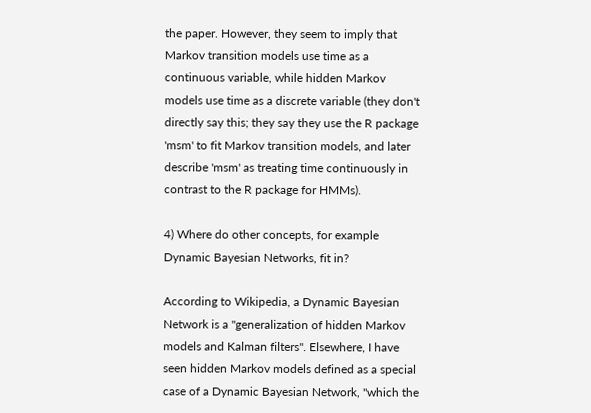the paper. However, they seem to imply that Markov transition models use time as a continuous variable, while hidden Markov models use time as a discrete variable (they don't directly say this; they say they use the R package 'msm' to fit Markov transition models, and later describe 'msm' as treating time continuously in contrast to the R package for HMMs).

4) Where do other concepts, for example Dynamic Bayesian Networks, fit in?

According to Wikipedia, a Dynamic Bayesian Network is a "generalization of hidden Markov models and Kalman filters". Elsewhere, I have seen hidden Markov models defined as a special case of a Dynamic Bayesian Network, "which the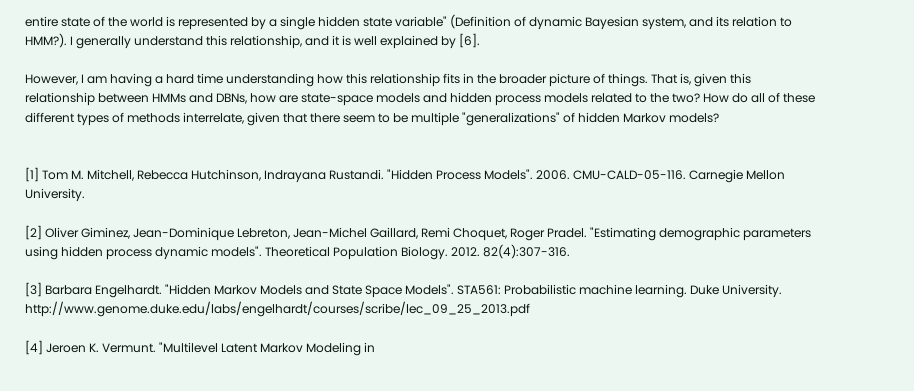entire state of the world is represented by a single hidden state variable" (Definition of dynamic Bayesian system, and its relation to HMM?). I generally understand this relationship, and it is well explained by [6].

However, I am having a hard time understanding how this relationship fits in the broader picture of things. That is, given this relationship between HMMs and DBNs, how are state-space models and hidden process models related to the two? How do all of these different types of methods interrelate, given that there seem to be multiple "generalizations" of hidden Markov models?


[1] Tom M. Mitchell, Rebecca Hutchinson, Indrayana Rustandi. "Hidden Process Models". 2006. CMU-CALD-05-116. Carnegie Mellon University.

[2] Oliver Giminez, Jean-Dominique Lebreton, Jean-Michel Gaillard, Remi Choquet, Roger Pradel. "Estimating demographic parameters using hidden process dynamic models". Theoretical Population Biology. 2012. 82(4):307-316.

[3] Barbara Engelhardt. "Hidden Markov Models and State Space Models". STA561: Probabilistic machine learning. Duke University. http://www.genome.duke.edu/labs/engelhardt/courses/scribe/lec_09_25_2013.pdf

[4] Jeroen K. Vermunt. "Multilevel Latent Markov Modeling in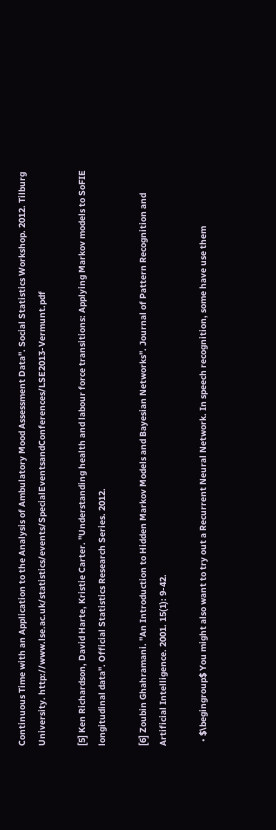Continuous Time with an Application to the Analysis of Ambulatory Mood Assessment Data". Social Statistics Workshop. 2012. Tilburg University. http://www.lse.ac.uk/statistics/events/SpecialEventsandConferences/LSE2013-Vermunt.pdf

[5] Ken Richardson, David Harte, Kristie Carter. "Understanding health and labour force transitions: Applying Markov models to SoFIE longitudinal data". Official Statistics Research Series. 2012.

[6] Zoubin Ghahramani. "An Introduction to Hidden Markov Models and Bayesian Networks". Journal of Pattern Recognition and Artificial Intelligence. 2001. 15(1): 9-42.

  • $\begingroup$ You might also want to try out a Recurrent Neural Network. In speech recognition, some have use them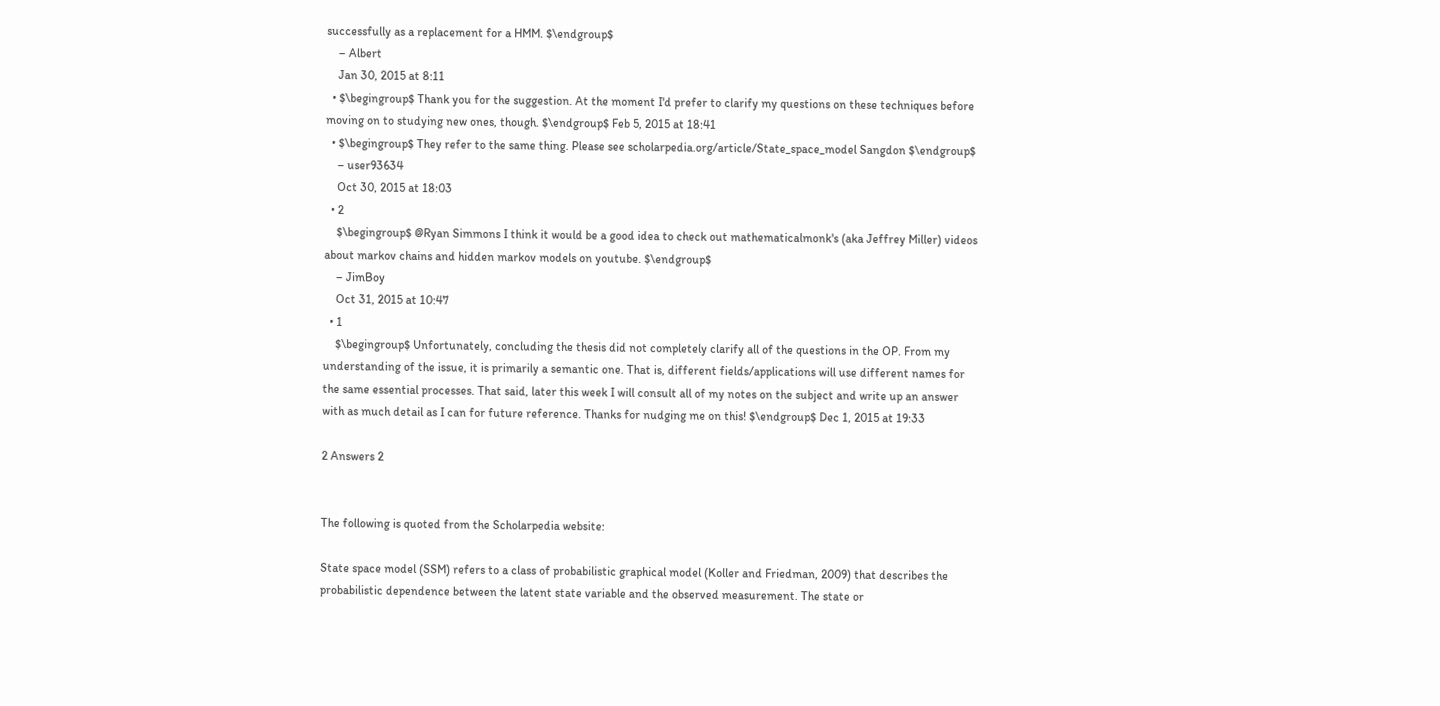successfully as a replacement for a HMM. $\endgroup$
    – Albert
    Jan 30, 2015 at 8:11
  • $\begingroup$ Thank you for the suggestion. At the moment I'd prefer to clarify my questions on these techniques before moving on to studying new ones, though. $\endgroup$ Feb 5, 2015 at 18:41
  • $\begingroup$ They refer to the same thing. Please see scholarpedia.org/article/State_space_model Sangdon $\endgroup$
    – user93634
    Oct 30, 2015 at 18:03
  • 2
    $\begingroup$ @Ryan Simmons I think it would be a good idea to check out mathematicalmonk's (aka Jeffrey Miller) videos about markov chains and hidden markov models on youtube. $\endgroup$
    – JimBoy
    Oct 31, 2015 at 10:47
  • 1
    $\begingroup$ Unfortunately, concluding the thesis did not completely clarify all of the questions in the OP. From my understanding of the issue, it is primarily a semantic one. That is, different fields/applications will use different names for the same essential processes. That said, later this week I will consult all of my notes on the subject and write up an answer with as much detail as I can for future reference. Thanks for nudging me on this! $\endgroup$ Dec 1, 2015 at 19:33

2 Answers 2


The following is quoted from the Scholarpedia website:

State space model (SSM) refers to a class of probabilistic graphical model (Koller and Friedman, 2009) that describes the probabilistic dependence between the latent state variable and the observed measurement. The state or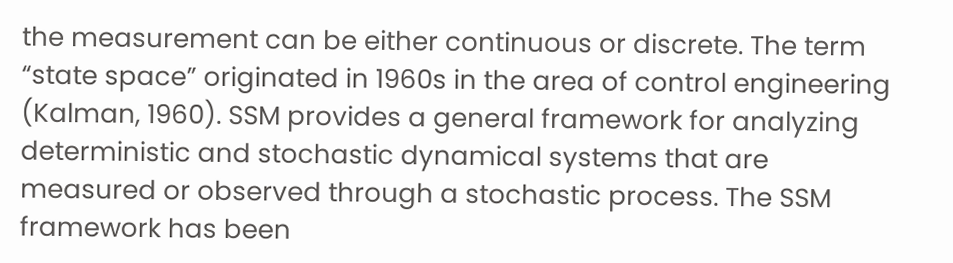the measurement can be either continuous or discrete. The term “state space” originated in 1960s in the area of control engineering (Kalman, 1960). SSM provides a general framework for analyzing deterministic and stochastic dynamical systems that are measured or observed through a stochastic process. The SSM framework has been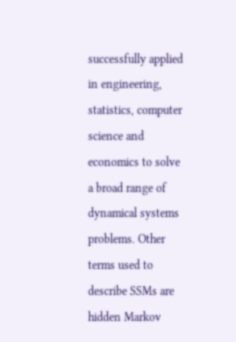successfully applied in engineering, statistics, computer science and economics to solve a broad range of dynamical systems problems. Other terms used to describe SSMs are hidden Markov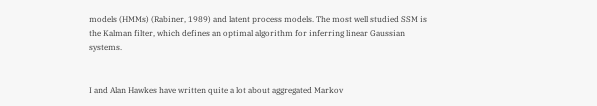models (HMMs) (Rabiner, 1989) and latent process models. The most well studied SSM is the Kalman filter, which defines an optimal algorithm for inferring linear Gaussian systems.


I and Alan Hawkes have written quite a lot about aggregated Markov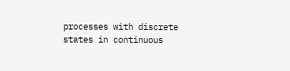processes with discrete states in continuous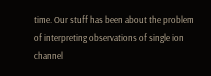time. Our stuff has been about the problem of interpreting observations of single ion channel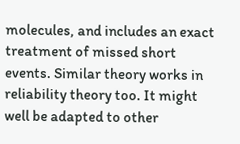molecules, and includes an exact treatment of missed short events. Similar theory works in reliability theory too. It might well be adapted to other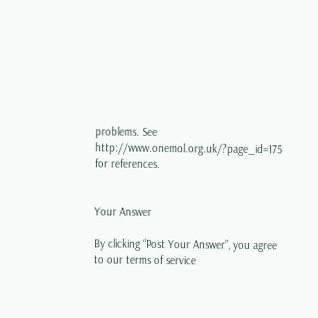problems. See http://www.onemol.org.uk/?page_id=175 for references.


Your Answer

By clicking “Post Your Answer”, you agree to our terms of service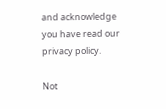and acknowledge you have read our privacy policy.

Not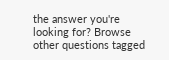the answer you're looking for? Browse other questions tagged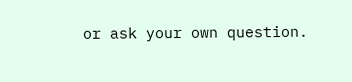or ask your own question.